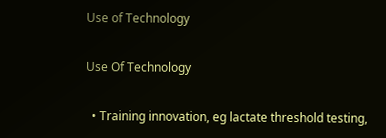Use of Technology

Use Of Technology

  • Training innovation, eg lactate threshold testing,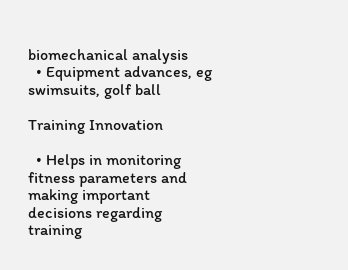biomechanical analysis
  • Equipment advances, eg swimsuits, golf ball

Training Innovation

  • Helps in monitoring fitness parameters and making important decisions regarding training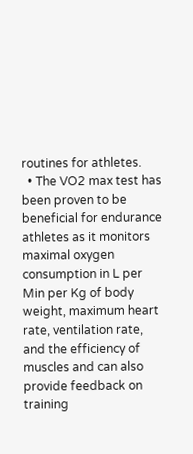routines for athletes.
  • The VO2 max test has been proven to be beneficial for endurance athletes as it monitors maximal oxygen consumption in L per Min per Kg of body weight, maximum heart rate, ventilation rate, and the efficiency of muscles and can also provide feedback on training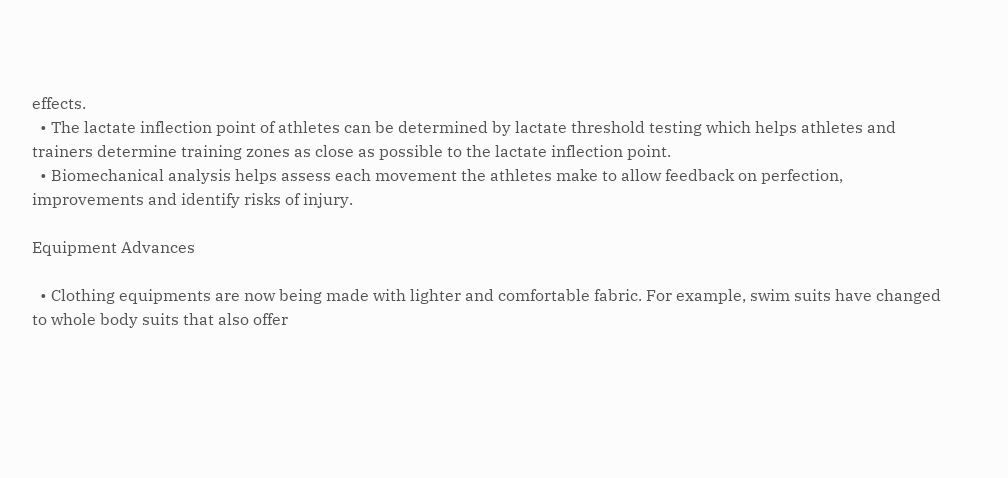effects.
  • The lactate inflection point of athletes can be determined by lactate threshold testing which helps athletes and trainers determine training zones as close as possible to the lactate inflection point.
  • Biomechanical analysis helps assess each movement the athletes make to allow feedback on perfection, improvements and identify risks of injury.

Equipment Advances

  • Clothing equipments are now being made with lighter and comfortable fabric. For example, swim suits have changed to whole body suits that also offer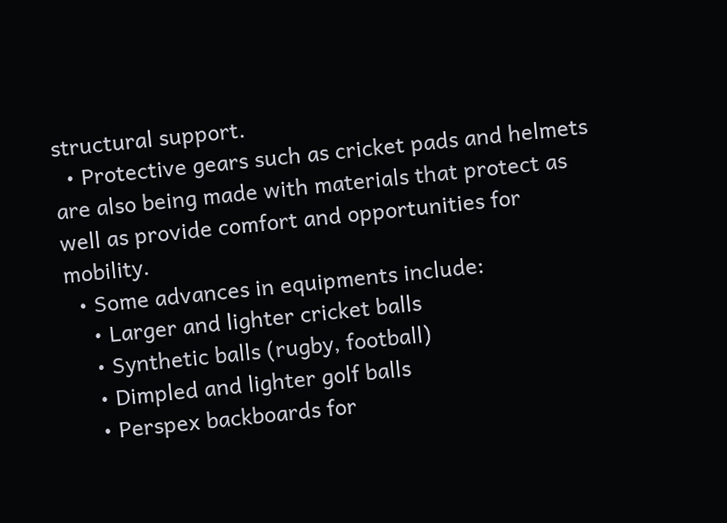structural support.
  • Protective gears such as cricket pads and helmets are also being made with materials that protect as well as provide comfort and opportunities for mobility.
  • Some advances in equipments include:
    • Larger and lighter cricket balls
    • Synthetic balls (rugby, football)
    • Dimpled and lighter golf balls
    • Perspex backboards for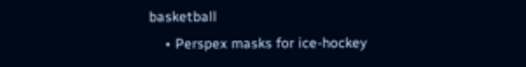basketball
    • Perspex masks for ice-hockey